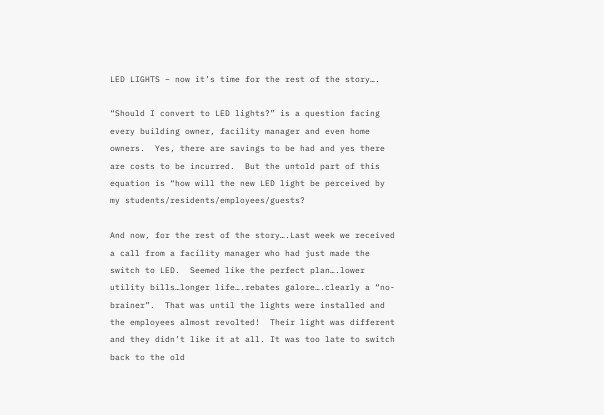LED LIGHTS – now it’s time for the rest of the story….

“Should I convert to LED lights?” is a question facing every building owner, facility manager and even home owners.  Yes, there are savings to be had and yes there are costs to be incurred.  But the untold part of this equation is “how will the new LED light be perceived by my students/residents/employees/guests?

And now, for the rest of the story….Last week we received a call from a facility manager who had just made the switch to LED.  Seemed like the perfect plan….lower utility bills…longer life….rebates galore….clearly a “no-brainer”.  That was until the lights were installed and the employees almost revolted!  Their light was different and they didn’t like it at all. It was too late to switch back to the old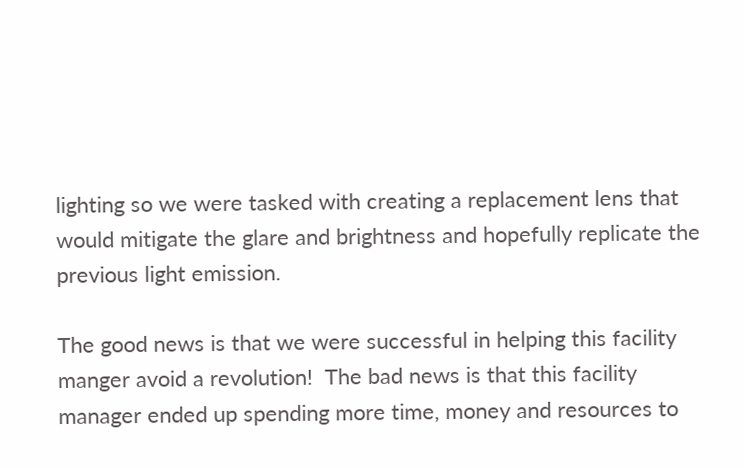lighting so we were tasked with creating a replacement lens that would mitigate the glare and brightness and hopefully replicate the previous light emission.

The good news is that we were successful in helping this facility manger avoid a revolution!  The bad news is that this facility manager ended up spending more time, money and resources to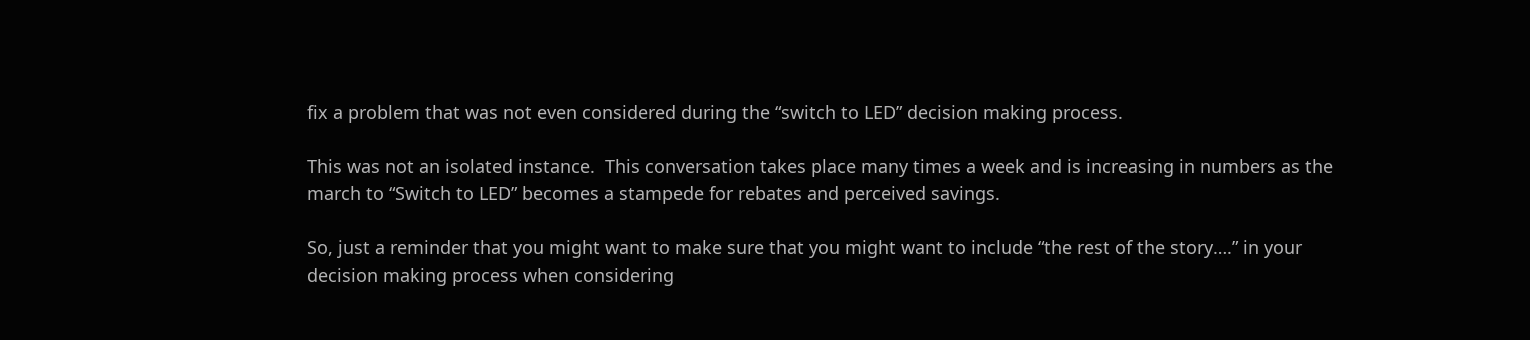fix a problem that was not even considered during the “switch to LED” decision making process.

This was not an isolated instance.  This conversation takes place many times a week and is increasing in numbers as the march to “Switch to LED” becomes a stampede for rebates and perceived savings.

So, just a reminder that you might want to make sure that you might want to include “the rest of the story….” in your decision making process when considering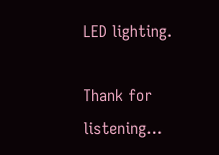LED lighting.

Thank for listening…